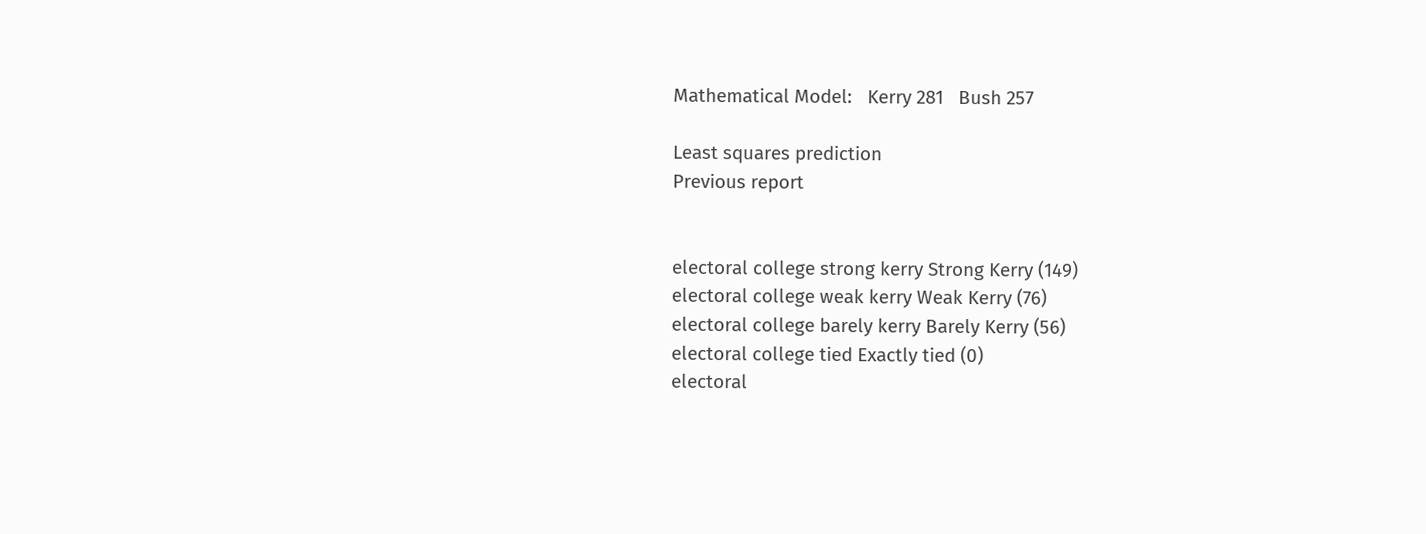Mathematical Model:   Kerry 281   Bush 257

Least squares prediction
Previous report


electoral college strong kerry Strong Kerry (149)
electoral college weak kerry Weak Kerry (76)
electoral college barely kerry Barely Kerry (56)
electoral college tied Exactly tied (0)
electoral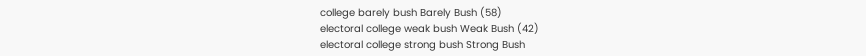college barely bush Barely Bush (58)
electoral college weak bush Weak Bush (42)
electoral college strong bush Strong Bush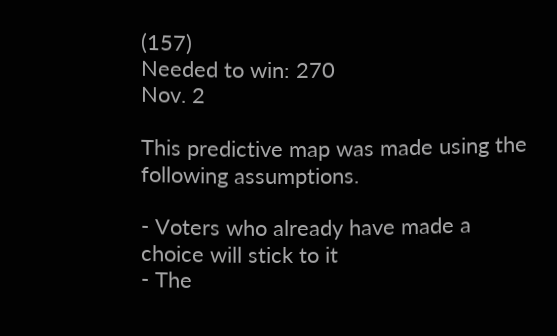(157)
Needed to win: 270
Nov. 2

This predictive map was made using the following assumptions.

- Voters who already have made a choice will stick to it
- The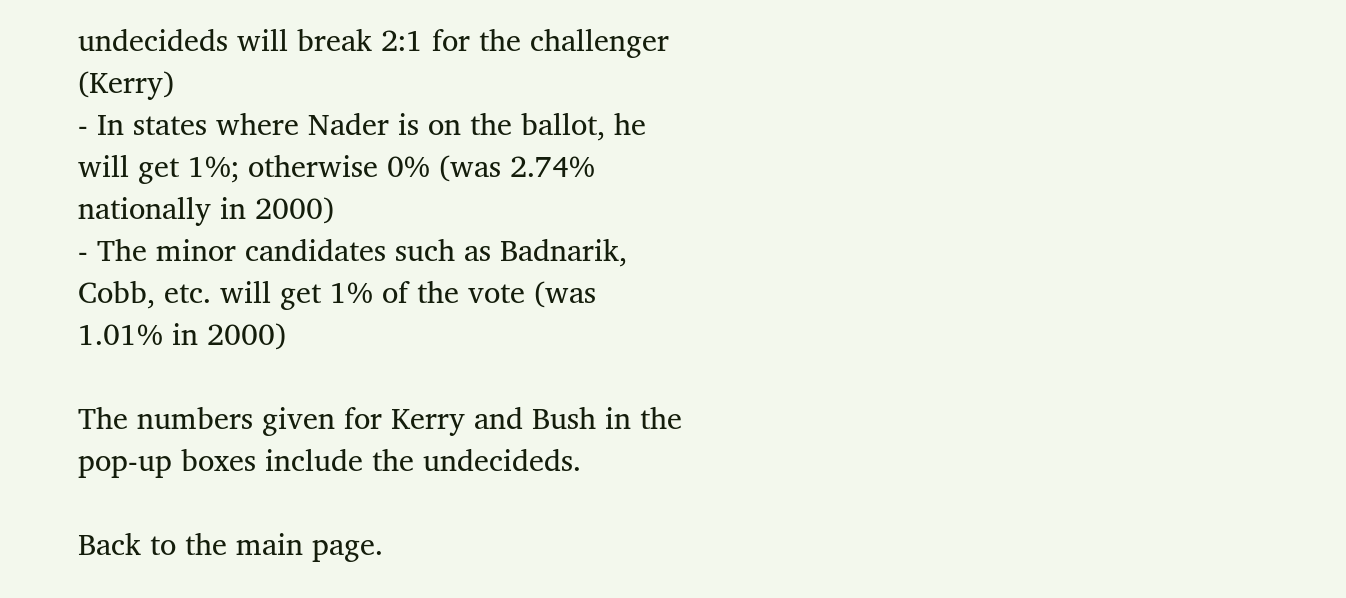undecideds will break 2:1 for the challenger (Kerry)
- In states where Nader is on the ballot, he will get 1%; otherwise 0% (was 2.74% nationally in 2000)
- The minor candidates such as Badnarik, Cobb, etc. will get 1% of the vote (was 1.01% in 2000)

The numbers given for Kerry and Bush in the pop-up boxes include the undecideds.

Back to the main page.